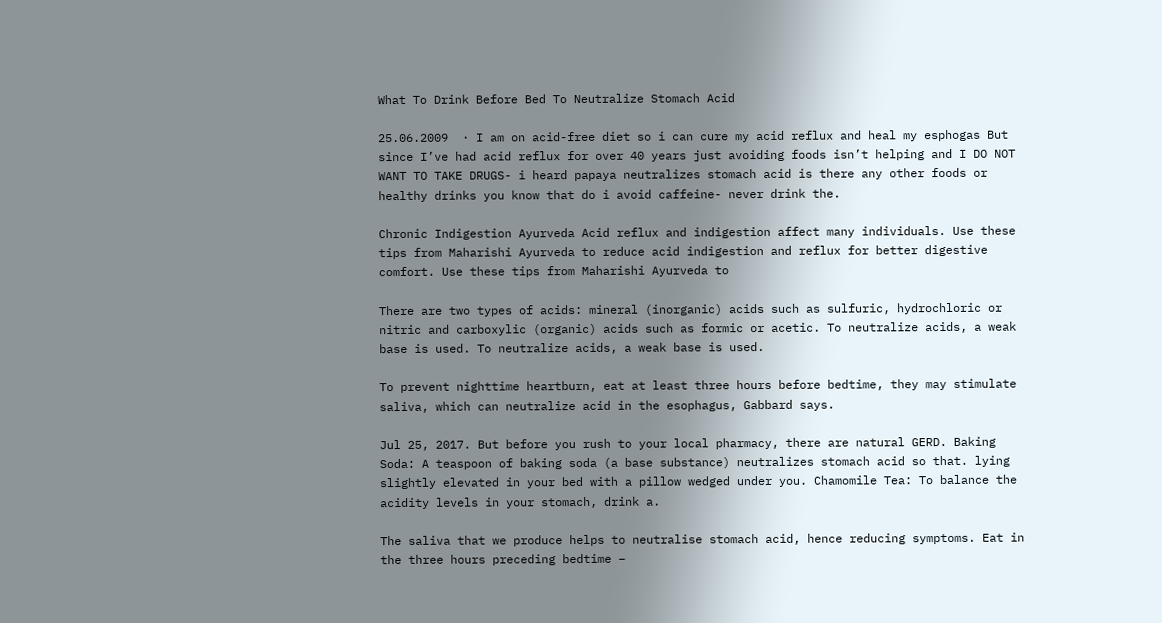What To Drink Before Bed To Neutralize Stomach Acid

25.06.2009  · I am on acid-free diet so i can cure my acid reflux and heal my esphogas But since I’ve had acid reflux for over 40 years just avoiding foods isn’t helping and I DO NOT WANT TO TAKE DRUGS- i heard papaya neutralizes stomach acid is there any other foods or healthy drinks you know that do i avoid caffeine- never drink the.

Chronic Indigestion Ayurveda Acid reflux and indigestion affect many individuals. Use these tips from Maharishi Ayurveda to reduce acid indigestion and reflux for better digestive comfort. Use these tips from Maharishi Ayurveda to

There are two types of acids: mineral (inorganic) acids such as sulfuric, hydrochloric or nitric and carboxylic (organic) acids such as formic or acetic. To neutralize acids, a weak base is used. To neutralize acids, a weak base is used.

To prevent nighttime heartburn, eat at least three hours before bedtime, they may stimulate saliva, which can neutralize acid in the esophagus, Gabbard says.

Jul 25, 2017. But before you rush to your local pharmacy, there are natural GERD. Baking Soda: A teaspoon of baking soda (a base substance) neutralizes stomach acid so that. lying slightly elevated in your bed with a pillow wedged under you. Chamomile Tea: To balance the acidity levels in your stomach, drink a.

The saliva that we produce helps to neutralise stomach acid, hence reducing symptoms. Eat in the three hours preceding bedtime –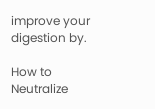improve your digestion by.

How to Neutralize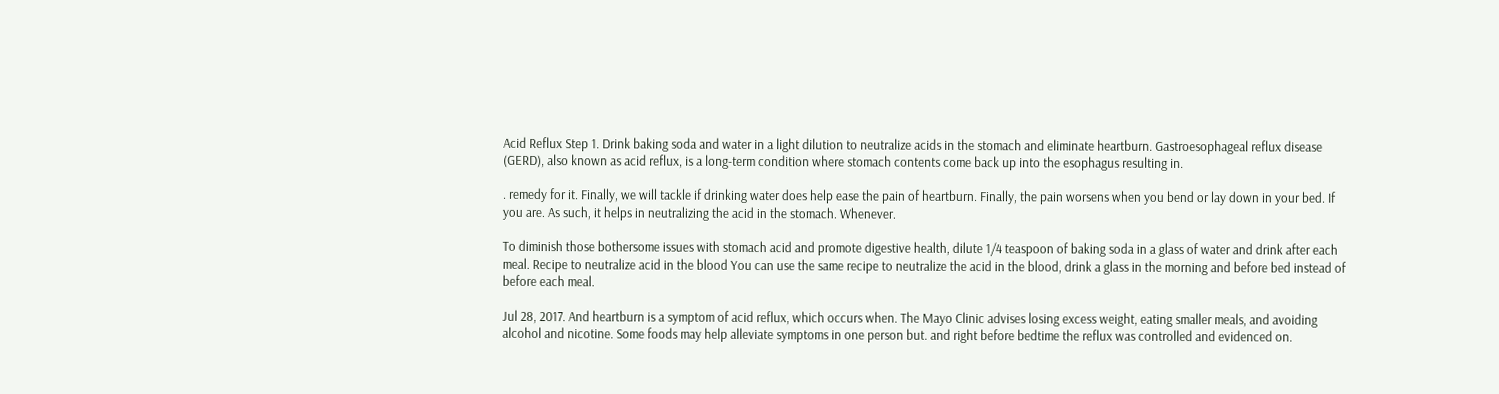Acid Reflux Step 1. Drink baking soda and water in a light dilution to neutralize acids in the stomach and eliminate heartburn. Gastroesophageal reflux disease (GERD), also known as acid reflux, is a long-term condition where stomach contents come back up into the esophagus resulting in.

. remedy for it. Finally, we will tackle if drinking water does help ease the pain of heartburn. Finally, the pain worsens when you bend or lay down in your bed. If you are. As such, it helps in neutralizing the acid in the stomach. Whenever.

To diminish those bothersome issues with stomach acid and promote digestive health, dilute 1/4 teaspoon of baking soda in a glass of water and drink after each meal. Recipe to neutralize acid in the blood You can use the same recipe to neutralize the acid in the blood, drink a glass in the morning and before bed instead of before each meal.

Jul 28, 2017. And heartburn is a symptom of acid reflux, which occurs when. The Mayo Clinic advises losing excess weight, eating smaller meals, and avoiding alcohol and nicotine. Some foods may help alleviate symptoms in one person but. and right before bedtime the reflux was controlled and evidenced on.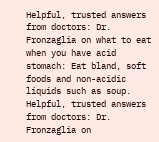Helpful, trusted answers from doctors: Dr. Fronzaglia on what to eat when you have acid stomach: Eat bland, soft foods and non-acidic liquids such as soup. Helpful, trusted answers from doctors: Dr. Fronzaglia on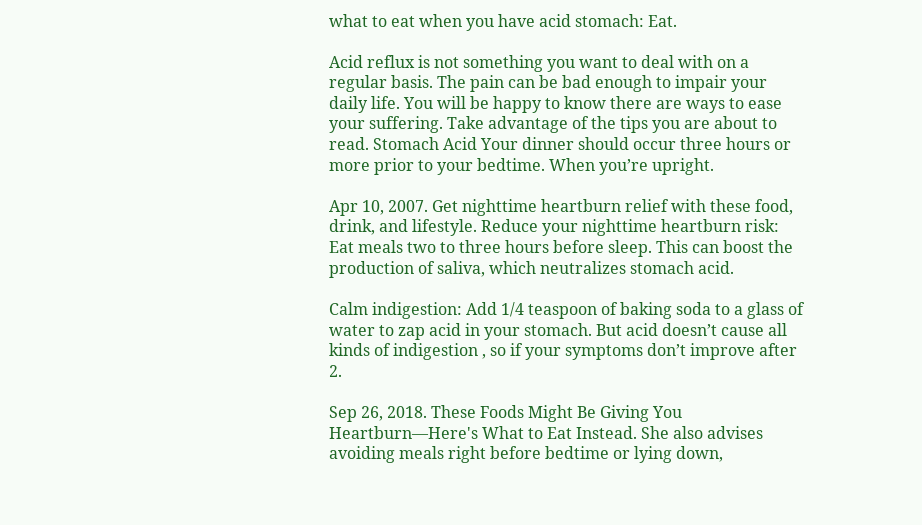what to eat when you have acid stomach: Eat.

Acid reflux is not something you want to deal with on a regular basis. The pain can be bad enough to impair your daily life. You will be happy to know there are ways to ease your suffering. Take advantage of the tips you are about to read. Stomach Acid Your dinner should occur three hours or more prior to your bedtime. When you’re upright.

Apr 10, 2007. Get nighttime heartburn relief with these food, drink, and lifestyle. Reduce your nighttime heartburn risk: Eat meals two to three hours before sleep. This can boost the production of saliva, which neutralizes stomach acid.

Calm indigestion: Add 1/4 teaspoon of baking soda to a glass of water to zap acid in your stomach. But acid doesn’t cause all kinds of indigestion , so if your symptoms don’t improve after 2.

Sep 26, 2018. These Foods Might Be Giving You Heartburn—Here's What to Eat Instead. She also advises avoiding meals right before bedtime or lying down,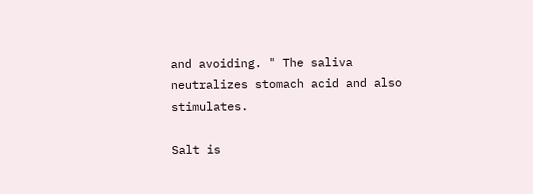and avoiding. " The saliva neutralizes stomach acid and also stimulates.

Salt is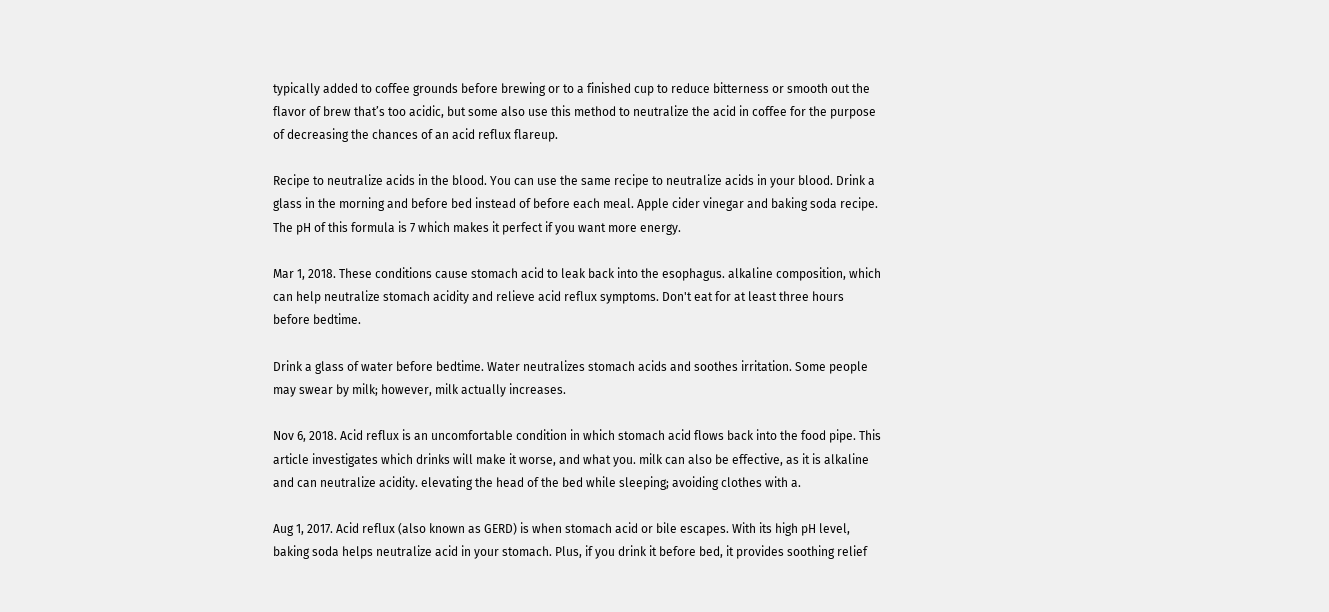typically added to coffee grounds before brewing or to a finished cup to reduce bitterness or smooth out the flavor of brew that’s too acidic, but some also use this method to neutralize the acid in coffee for the purpose of decreasing the chances of an acid reflux flareup.

Recipe to neutralize acids in the blood. You can use the same recipe to neutralize acids in your blood. Drink a glass in the morning and before bed instead of before each meal. Apple cider vinegar and baking soda recipe. The pH of this formula is 7 which makes it perfect if you want more energy.

Mar 1, 2018. These conditions cause stomach acid to leak back into the esophagus. alkaline composition, which can help neutralize stomach acidity and relieve acid reflux symptoms. Don't eat for at least three hours before bedtime.

Drink a glass of water before bedtime. Water neutralizes stomach acids and soothes irritation. Some people may swear by milk; however, milk actually increases.

Nov 6, 2018. Acid reflux is an uncomfortable condition in which stomach acid flows back into the food pipe. This article investigates which drinks will make it worse, and what you. milk can also be effective, as it is alkaline and can neutralize acidity. elevating the head of the bed while sleeping; avoiding clothes with a.

Aug 1, 2017. Acid reflux (also known as GERD) is when stomach acid or bile escapes. With its high pH level, baking soda helps neutralize acid in your stomach. Plus, if you drink it before bed, it provides soothing relief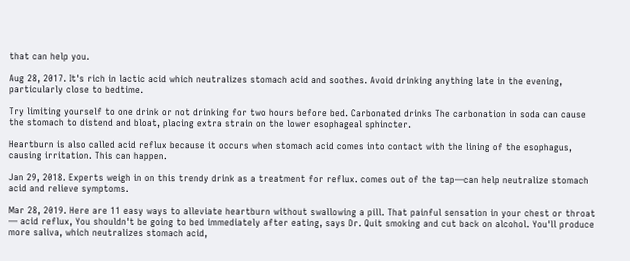that can help you.

Aug 28, 2017. It's rich in lactic acid which neutralizes stomach acid and soothes. Avoid drinking anything late in the evening, particularly close to bedtime.

Try limiting yourself to one drink or not drinking for two hours before bed. Carbonated drinks The carbonation in soda can cause the stomach to distend and bloat, placing extra strain on the lower esophageal sphincter.

Heartburn is also called acid reflux because it occurs when stomach acid comes into contact with the lining of the esophagus, causing irritation. This can happen.

Jan 29, 2018. Experts weigh in on this trendy drink as a treatment for reflux. comes out of the tap—can help neutralize stomach acid and relieve symptoms.

Mar 28, 2019. Here are 11 easy ways to alleviate heartburn without swallowing a pill. That painful sensation in your chest or throat — acid reflux, You shouldn't be going to bed immediately after eating, says Dr. Quit smoking and cut back on alcohol. You'll produce more saliva, which neutralizes stomach acid,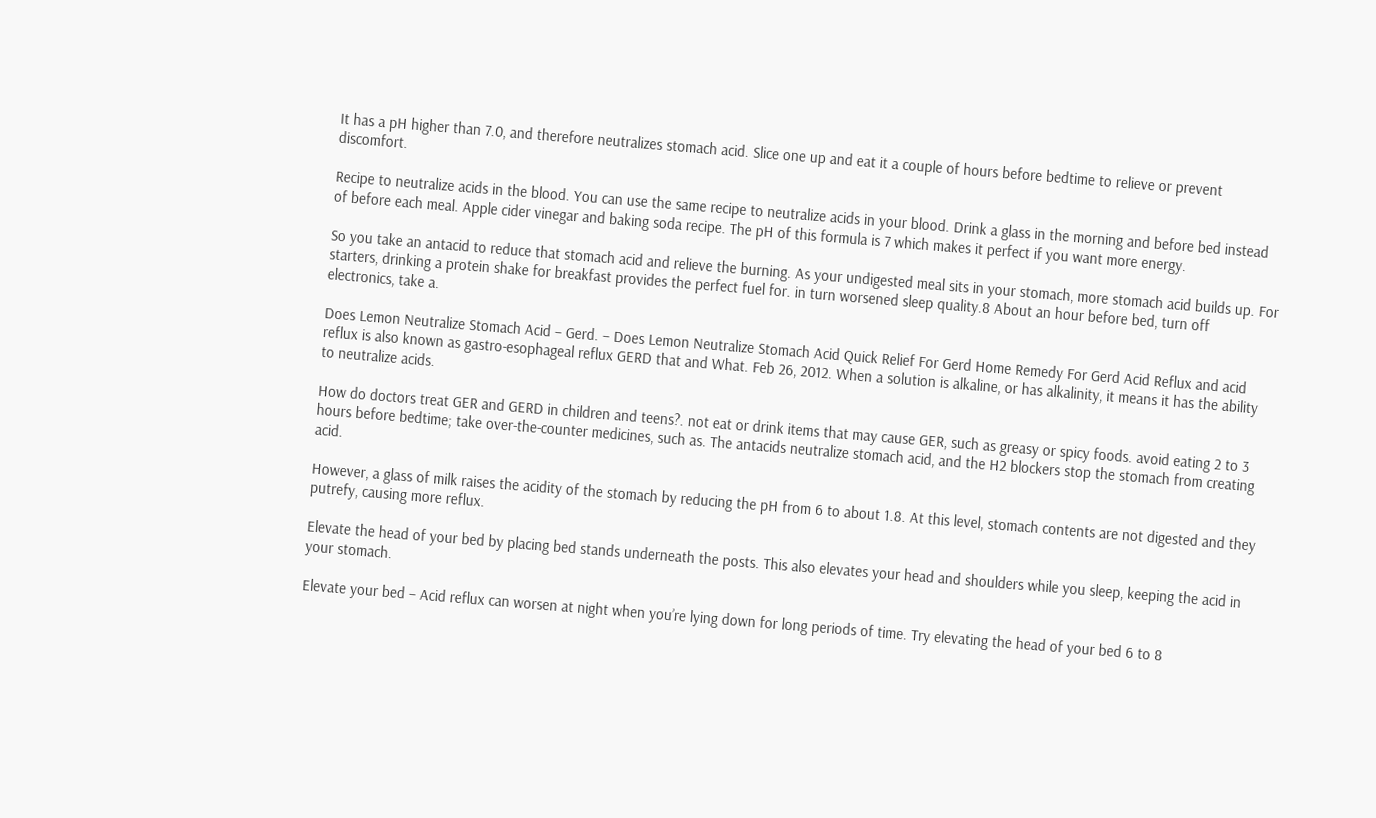It has a pH higher than 7.0, and therefore neutralizes stomach acid. Slice one up and eat it a couple of hours before bedtime to relieve or prevent discomfort.

Recipe to neutralize acids in the blood. You can use the same recipe to neutralize acids in your blood. Drink a glass in the morning and before bed instead of before each meal. Apple cider vinegar and baking soda recipe. The pH of this formula is 7 which makes it perfect if you want more energy.

So you take an antacid to reduce that stomach acid and relieve the burning. As your undigested meal sits in your stomach, more stomach acid builds up. For starters, drinking a protein shake for breakfast provides the perfect fuel for. in turn worsened sleep quality.8 About an hour before bed, turn off electronics, take a.

Does Lemon Neutralize Stomach Acid – Gerd. – Does Lemon Neutralize Stomach Acid Quick Relief For Gerd Home Remedy For Gerd Acid Reflux and acid reflux is also known as gastro-esophageal reflux GERD that and What. Feb 26, 2012. When a solution is alkaline, or has alkalinity, it means it has the ability to neutralize acids.

How do doctors treat GER and GERD in children and teens?. not eat or drink items that may cause GER, such as greasy or spicy foods. avoid eating 2 to 3 hours before bedtime; take over-the-counter medicines, such as. The antacids neutralize stomach acid, and the H2 blockers stop the stomach from creating acid.

However, a glass of milk raises the acidity of the stomach by reducing the pH from 6 to about 1.8. At this level, stomach contents are not digested and they putrefy, causing more reflux.

Elevate the head of your bed by placing bed stands underneath the posts. This also elevates your head and shoulders while you sleep, keeping the acid in your stomach.

Elevate your bed – Acid reflux can worsen at night when you’re lying down for long periods of time. Try elevating the head of your bed 6 to 8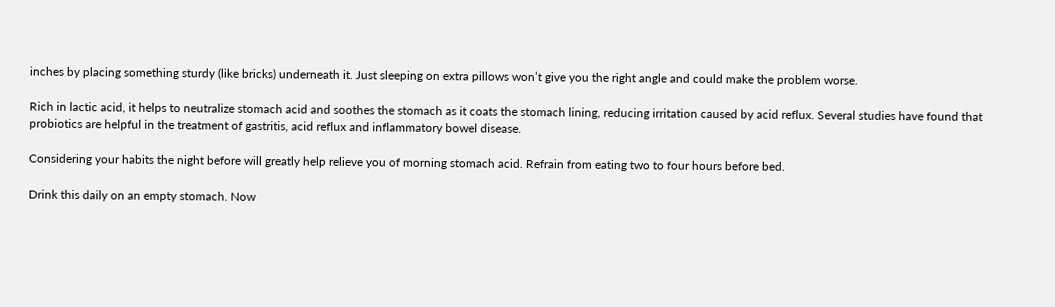inches by placing something sturdy (like bricks) underneath it. Just sleeping on extra pillows won’t give you the right angle and could make the problem worse.

Rich in lactic acid, it helps to neutralize stomach acid and soothes the stomach as it coats the stomach lining, reducing irritation caused by acid reflux. Several studies have found that probiotics are helpful in the treatment of gastritis, acid reflux and inflammatory bowel disease.

Considering your habits the night before will greatly help relieve you of morning stomach acid. Refrain from eating two to four hours before bed.

Drink this daily on an empty stomach. Now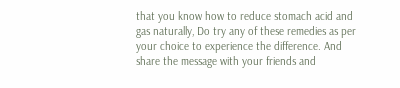that you know how to reduce stomach acid and gas naturally, Do try any of these remedies as per your choice to experience the difference. And share the message with your friends and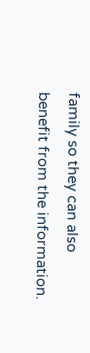family so they can also benefit from the information.